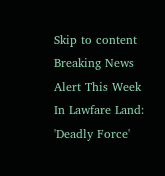Skip to content
Breaking News Alert This Week In Lawfare Land: 'Deadly Force'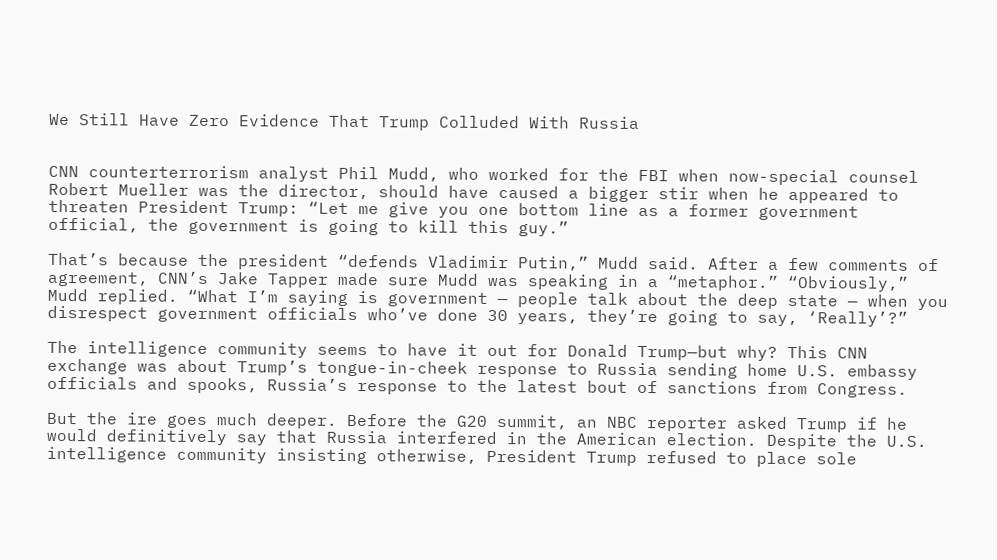We Still Have Zero Evidence That Trump Colluded With Russia


CNN counterterrorism analyst Phil Mudd, who worked for the FBI when now-special counsel Robert Mueller was the director, should have caused a bigger stir when he appeared to threaten President Trump: “Let me give you one bottom line as a former government official, the government is going to kill this guy.”

That’s because the president “defends Vladimir Putin,” Mudd said. After a few comments of agreement, CNN’s Jake Tapper made sure Mudd was speaking in a “metaphor.” “Obviously,” Mudd replied. “What I’m saying is government — people talk about the deep state — when you disrespect government officials who’ve done 30 years, they’re going to say, ‘Really’?”

The intelligence community seems to have it out for Donald Trump—but why? This CNN exchange was about Trump’s tongue-in-cheek response to Russia sending home U.S. embassy officials and spooks, Russia’s response to the latest bout of sanctions from Congress.

But the ire goes much deeper. Before the G20 summit, an NBC reporter asked Trump if he would definitively say that Russia interfered in the American election. Despite the U.S. intelligence community insisting otherwise, President Trump refused to place sole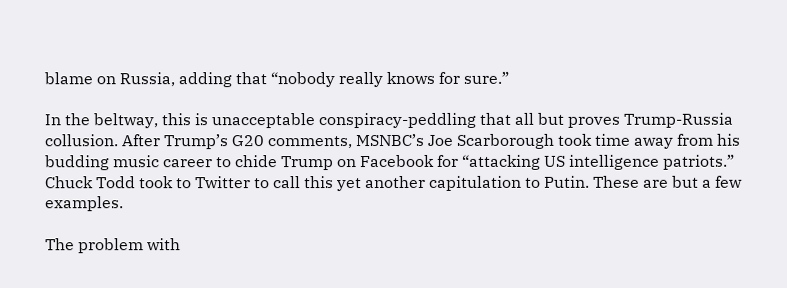blame on Russia, adding that “nobody really knows for sure.”

In the beltway, this is unacceptable conspiracy-peddling that all but proves Trump-Russia collusion. After Trump’s G20 comments, MSNBC’s Joe Scarborough took time away from his budding music career to chide Trump on Facebook for “attacking US intelligence patriots.” Chuck Todd took to Twitter to call this yet another capitulation to Putin. These are but a few examples.

The problem with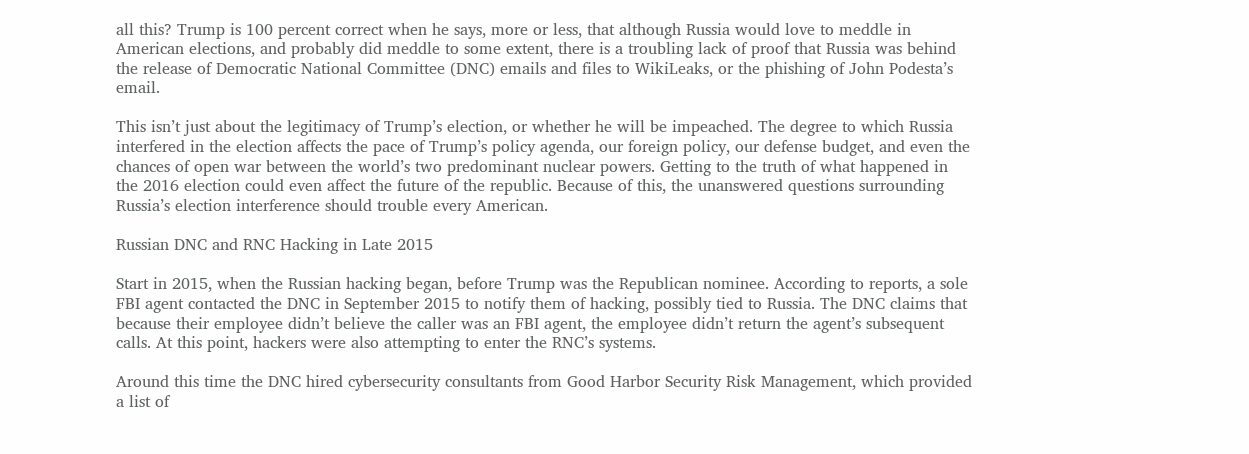all this? Trump is 100 percent correct when he says, more or less, that although Russia would love to meddle in American elections, and probably did meddle to some extent, there is a troubling lack of proof that Russia was behind the release of Democratic National Committee (DNC) emails and files to WikiLeaks, or the phishing of John Podesta’s email.

This isn’t just about the legitimacy of Trump’s election, or whether he will be impeached. The degree to which Russia interfered in the election affects the pace of Trump’s policy agenda, our foreign policy, our defense budget, and even the chances of open war between the world’s two predominant nuclear powers. Getting to the truth of what happened in the 2016 election could even affect the future of the republic. Because of this, the unanswered questions surrounding Russia’s election interference should trouble every American.

Russian DNC and RNC Hacking in Late 2015

Start in 2015, when the Russian hacking began, before Trump was the Republican nominee. According to reports, a sole FBI agent contacted the DNC in September 2015 to notify them of hacking, possibly tied to Russia. The DNC claims that because their employee didn’t believe the caller was an FBI agent, the employee didn’t return the agent’s subsequent calls. At this point, hackers were also attempting to enter the RNC’s systems.

Around this time the DNC hired cybersecurity consultants from Good Harbor Security Risk Management, which provided a list of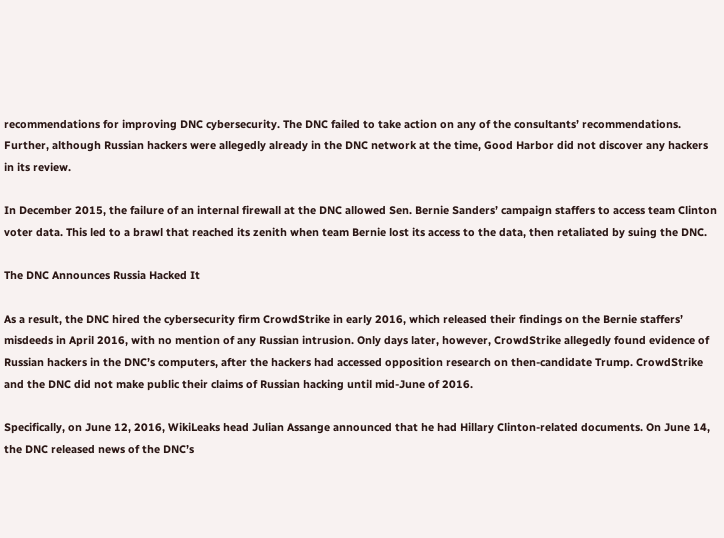recommendations for improving DNC cybersecurity. The DNC failed to take action on any of the consultants’ recommendations. Further, although Russian hackers were allegedly already in the DNC network at the time, Good Harbor did not discover any hackers in its review.

In December 2015, the failure of an internal firewall at the DNC allowed Sen. Bernie Sanders’ campaign staffers to access team Clinton voter data. This led to a brawl that reached its zenith when team Bernie lost its access to the data, then retaliated by suing the DNC.

The DNC Announces Russia Hacked It

As a result, the DNC hired the cybersecurity firm CrowdStrike in early 2016, which released their findings on the Bernie staffers’ misdeeds in April 2016, with no mention of any Russian intrusion. Only days later, however, CrowdStrike allegedly found evidence of Russian hackers in the DNC’s computers, after the hackers had accessed opposition research on then-candidate Trump. CrowdStrike and the DNC did not make public their claims of Russian hacking until mid-June of 2016.

Specifically, on June 12, 2016, WikiLeaks head Julian Assange announced that he had Hillary Clinton-related documents. On June 14, the DNC released news of the DNC’s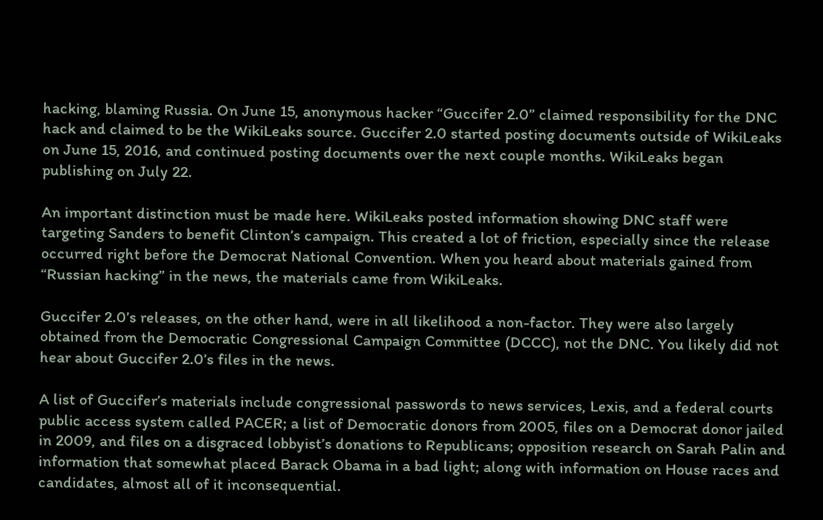hacking, blaming Russia. On June 15, anonymous hacker “Guccifer 2.0” claimed responsibility for the DNC hack and claimed to be the WikiLeaks source. Guccifer 2.0 started posting documents outside of WikiLeaks on June 15, 2016, and continued posting documents over the next couple months. WikiLeaks began publishing on July 22.

An important distinction must be made here. WikiLeaks posted information showing DNC staff were targeting Sanders to benefit Clinton’s campaign. This created a lot of friction, especially since the release occurred right before the Democrat National Convention. When you heard about materials gained from “Russian hacking” in the news, the materials came from WikiLeaks.

Guccifer 2.0’s releases, on the other hand, were in all likelihood a non-factor. They were also largely obtained from the Democratic Congressional Campaign Committee (DCCC), not the DNC. You likely did not hear about Guccifer 2.0’s files in the news.

A list of Guccifer’s materials include congressional passwords to news services, Lexis, and a federal courts public access system called PACER; a list of Democratic donors from 2005, files on a Democrat donor jailed in 2009, and files on a disgraced lobbyist’s donations to Republicans; opposition research on Sarah Palin and information that somewhat placed Barack Obama in a bad light; along with information on House races and candidates, almost all of it inconsequential.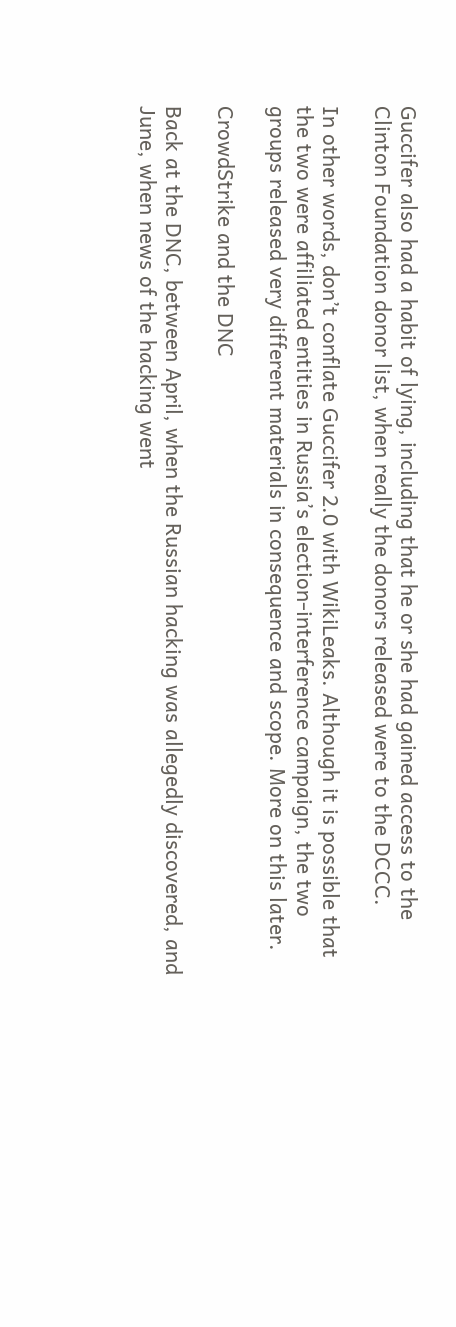Guccifer also had a habit of lying, including that he or she had gained access to the Clinton Foundation donor list, when really the donors released were to the DCCC.

In other words, don’t conflate Guccifer 2.0 with WikiLeaks. Although it is possible that the two were affiliated entities in Russia’s election-interference campaign, the two groups released very different materials in consequence and scope. More on this later.

CrowdStrike and the DNC

Back at the DNC, between April, when the Russian hacking was allegedly discovered, and June, when news of the hacking went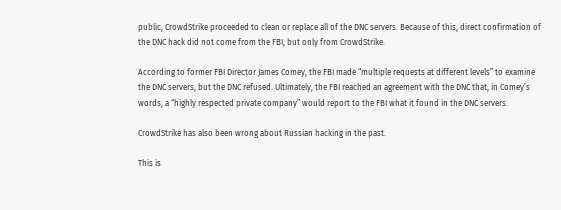public, CrowdStrike proceeded to clean or replace all of the DNC servers. Because of this, direct confirmation of the DNC hack did not come from the FBI, but only from CrowdStrike.

According to former FBI Director James Comey, the FBI made “multiple requests at different levels” to examine the DNC servers, but the DNC refused. Ultimately, the FBI reached an agreement with the DNC that, in Comey’s words, a “highly respected private company” would report to the FBI what it found in the DNC servers.

CrowdStrike has also been wrong about Russian hacking in the past.

This is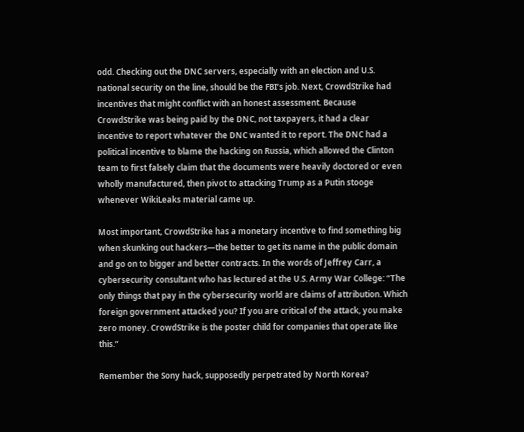odd. Checking out the DNC servers, especially with an election and U.S. national security on the line, should be the FBI’s job. Next, CrowdStrike had incentives that might conflict with an honest assessment. Because CrowdStrike was being paid by the DNC, not taxpayers, it had a clear incentive to report whatever the DNC wanted it to report. The DNC had a political incentive to blame the hacking on Russia, which allowed the Clinton team to first falsely claim that the documents were heavily doctored or even wholly manufactured, then pivot to attacking Trump as a Putin stooge whenever WikiLeaks material came up.

Most important, CrowdStrike has a monetary incentive to find something big when skunking out hackers—the better to get its name in the public domain and go on to bigger and better contracts. In the words of Jeffrey Carr, a cybersecurity consultant who has lectured at the U.S. Army War College: “The only things that pay in the cybersecurity world are claims of attribution. Which foreign government attacked you? If you are critical of the attack, you make zero money. CrowdStrike is the poster child for companies that operate like this.”

Remember the Sony hack, supposedly perpetrated by North Korea?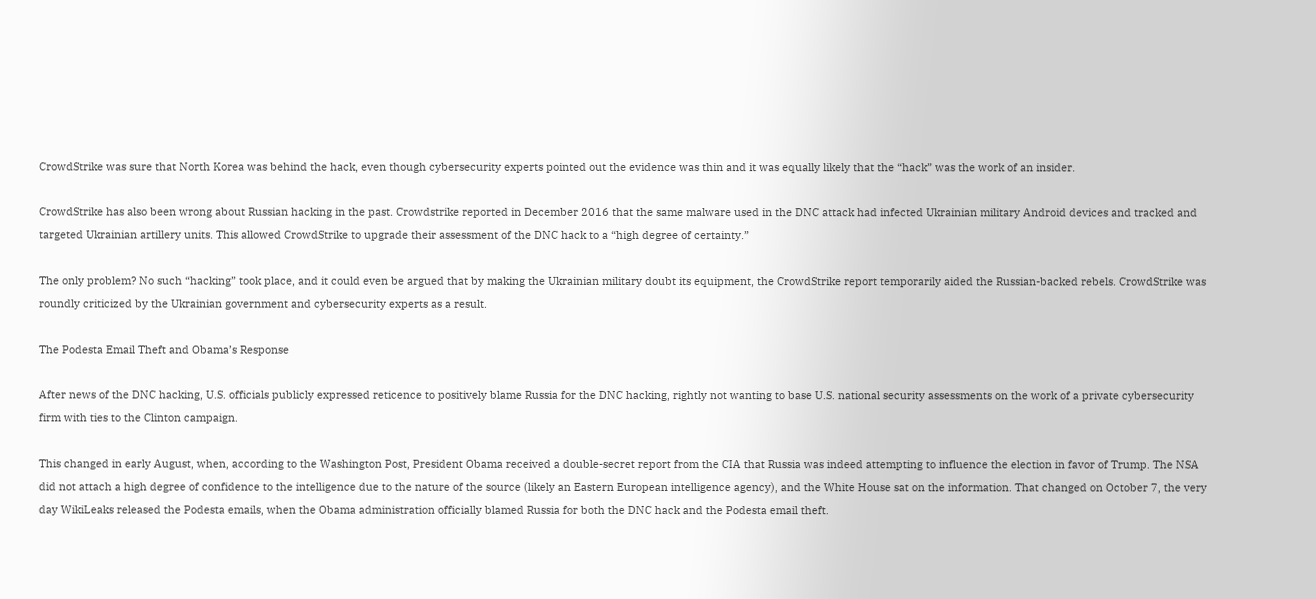CrowdStrike was sure that North Korea was behind the hack, even though cybersecurity experts pointed out the evidence was thin and it was equally likely that the “hack” was the work of an insider.

CrowdStrike has also been wrong about Russian hacking in the past. Crowdstrike reported in December 2016 that the same malware used in the DNC attack had infected Ukrainian military Android devices and tracked and targeted Ukrainian artillery units. This allowed CrowdStrike to upgrade their assessment of the DNC hack to a “high degree of certainty.”

The only problem? No such “hacking” took place, and it could even be argued that by making the Ukrainian military doubt its equipment, the CrowdStrike report temporarily aided the Russian-backed rebels. CrowdStrike was roundly criticized by the Ukrainian government and cybersecurity experts as a result.

The Podesta Email Theft and Obama’s Response

After news of the DNC hacking, U.S. officials publicly expressed reticence to positively blame Russia for the DNC hacking, rightly not wanting to base U.S. national security assessments on the work of a private cybersecurity firm with ties to the Clinton campaign.

This changed in early August, when, according to the Washington Post, President Obama received a double-secret report from the CIA that Russia was indeed attempting to influence the election in favor of Trump. The NSA did not attach a high degree of confidence to the intelligence due to the nature of the source (likely an Eastern European intelligence agency), and the White House sat on the information. That changed on October 7, the very day WikiLeaks released the Podesta emails, when the Obama administration officially blamed Russia for both the DNC hack and the Podesta email theft.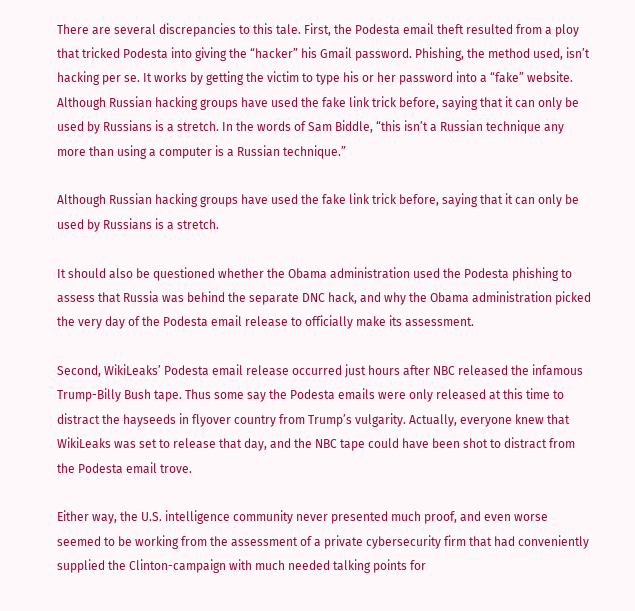There are several discrepancies to this tale. First, the Podesta email theft resulted from a ploy that tricked Podesta into giving the “hacker” his Gmail password. Phishing, the method used, isn’t hacking per se. It works by getting the victim to type his or her password into a “fake” website. Although Russian hacking groups have used the fake link trick before, saying that it can only be used by Russians is a stretch. In the words of Sam Biddle, “this isn’t a Russian technique any more than using a computer is a Russian technique.”

Although Russian hacking groups have used the fake link trick before, saying that it can only be used by Russians is a stretch.

It should also be questioned whether the Obama administration used the Podesta phishing to assess that Russia was behind the separate DNC hack, and why the Obama administration picked the very day of the Podesta email release to officially make its assessment.

Second, WikiLeaks’ Podesta email release occurred just hours after NBC released the infamous Trump-Billy Bush tape. Thus some say the Podesta emails were only released at this time to distract the hayseeds in flyover country from Trump’s vulgarity. Actually, everyone knew that WikiLeaks was set to release that day, and the NBC tape could have been shot to distract from the Podesta email trove.

Either way, the U.S. intelligence community never presented much proof, and even worse seemed to be working from the assessment of a private cybersecurity firm that had conveniently supplied the Clinton-campaign with much needed talking points for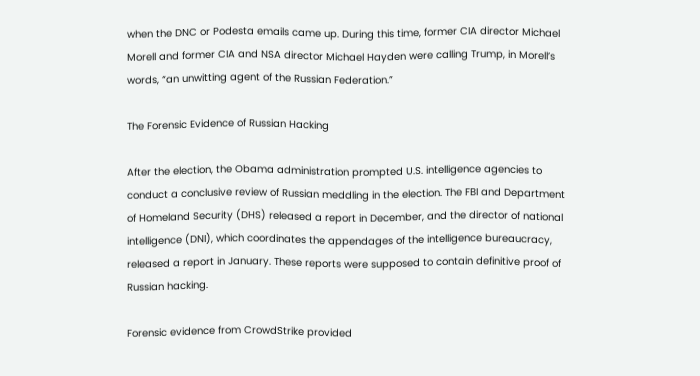when the DNC or Podesta emails came up. During this time, former CIA director Michael Morell and former CIA and NSA director Michael Hayden were calling Trump, in Morell’s words, “an unwitting agent of the Russian Federation.”

The Forensic Evidence of Russian Hacking

After the election, the Obama administration prompted U.S. intelligence agencies to conduct a conclusive review of Russian meddling in the election. The FBI and Department of Homeland Security (DHS) released a report in December, and the director of national intelligence (DNI), which coordinates the appendages of the intelligence bureaucracy, released a report in January. These reports were supposed to contain definitive proof of Russian hacking.

Forensic evidence from CrowdStrike provided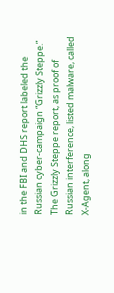in the FBI and DHS report labeled the Russian cyber-campaign “Grizzly Steppe.” The Grizzly Steppe report, as proof of Russian interference, listed malware, called X-Agent, along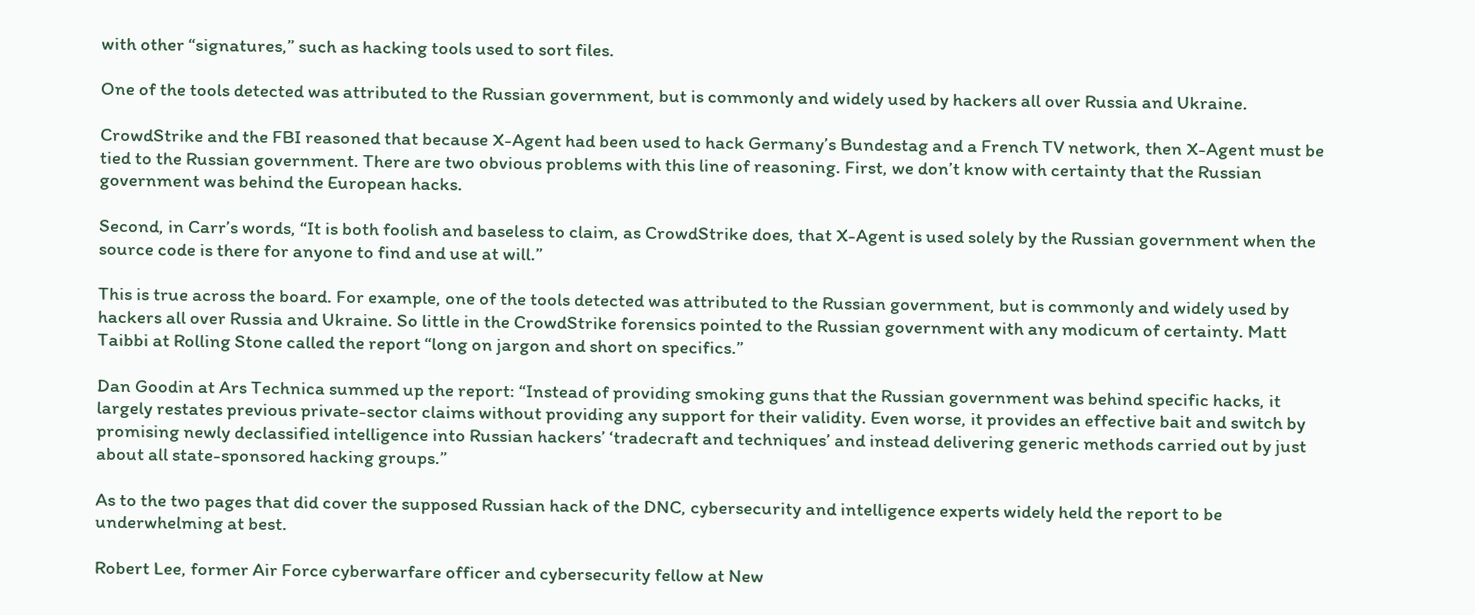with other “signatures,” such as hacking tools used to sort files.

One of the tools detected was attributed to the Russian government, but is commonly and widely used by hackers all over Russia and Ukraine.

CrowdStrike and the FBI reasoned that because X-Agent had been used to hack Germany’s Bundestag and a French TV network, then X-Agent must be tied to the Russian government. There are two obvious problems with this line of reasoning. First, we don’t know with certainty that the Russian government was behind the European hacks.

Second, in Carr’s words, “It is both foolish and baseless to claim, as CrowdStrike does, that X-Agent is used solely by the Russian government when the source code is there for anyone to find and use at will.”

This is true across the board. For example, one of the tools detected was attributed to the Russian government, but is commonly and widely used by hackers all over Russia and Ukraine. So little in the CrowdStrike forensics pointed to the Russian government with any modicum of certainty. Matt Taibbi at Rolling Stone called the report “long on jargon and short on specifics.”

Dan Goodin at Ars Technica summed up the report: “Instead of providing smoking guns that the Russian government was behind specific hacks, it largely restates previous private-sector claims without providing any support for their validity. Even worse, it provides an effective bait and switch by promising newly declassified intelligence into Russian hackers’ ‘tradecraft and techniques’ and instead delivering generic methods carried out by just about all state-sponsored hacking groups.”

As to the two pages that did cover the supposed Russian hack of the DNC, cybersecurity and intelligence experts widely held the report to be underwhelming at best.

Robert Lee, former Air Force cyberwarfare officer and cybersecurity fellow at New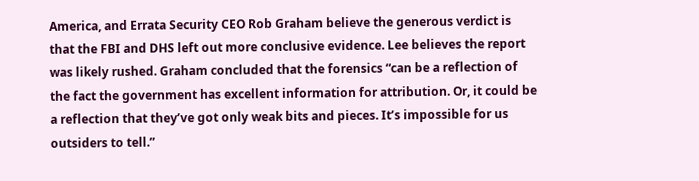America, and Errata Security CEO Rob Graham believe the generous verdict is that the FBI and DHS left out more conclusive evidence. Lee believes the report was likely rushed. Graham concluded that the forensics “can be a reflection of the fact the government has excellent information for attribution. Or, it could be a reflection that they’ve got only weak bits and pieces. It’s impossible for us outsiders to tell.”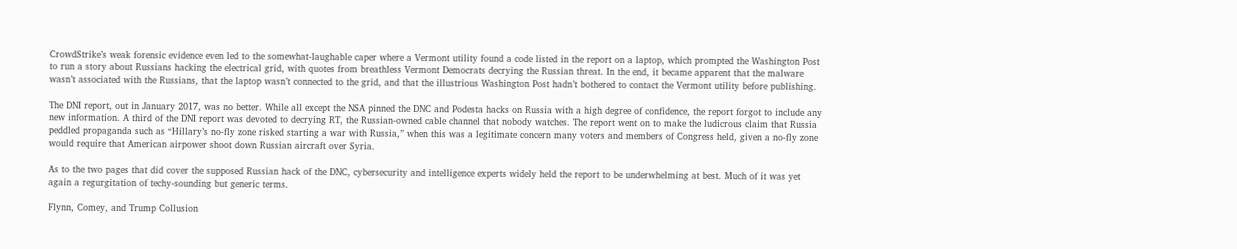CrowdStrike’s weak forensic evidence even led to the somewhat-laughable caper where a Vermont utility found a code listed in the report on a laptop, which prompted the Washington Post to run a story about Russians hacking the electrical grid, with quotes from breathless Vermont Democrats decrying the Russian threat. In the end, it became apparent that the malware wasn’t associated with the Russians, that the laptop wasn’t connected to the grid, and that the illustrious Washington Post hadn’t bothered to contact the Vermont utility before publishing.

The DNI report, out in January 2017, was no better. While all except the NSA pinned the DNC and Podesta hacks on Russia with a high degree of confidence, the report forgot to include any new information. A third of the DNI report was devoted to decrying RT, the Russian-owned cable channel that nobody watches. The report went on to make the ludicrous claim that Russia peddled propaganda such as “Hillary’s no-fly zone risked starting a war with Russia,” when this was a legitimate concern many voters and members of Congress held, given a no-fly zone would require that American airpower shoot down Russian aircraft over Syria.

As to the two pages that did cover the supposed Russian hack of the DNC, cybersecurity and intelligence experts widely held the report to be underwhelming at best. Much of it was yet again a regurgitation of techy-sounding but generic terms.

Flynn, Comey, and Trump Collusion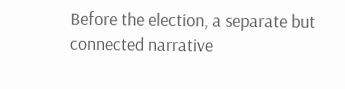Before the election, a separate but connected narrative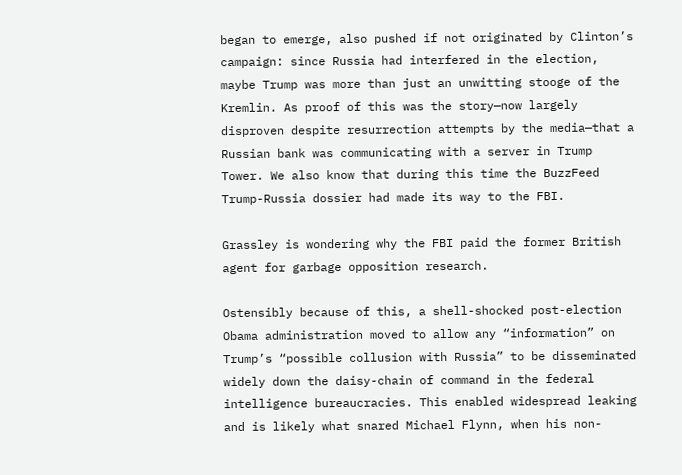began to emerge, also pushed if not originated by Clinton’s campaign: since Russia had interfered in the election, maybe Trump was more than just an unwitting stooge of the Kremlin. As proof of this was the story—now largely disproven despite resurrection attempts by the media—that a Russian bank was communicating with a server in Trump Tower. We also know that during this time the BuzzFeed Trump-Russia dossier had made its way to the FBI.

Grassley is wondering why the FBI paid the former British agent for garbage opposition research.

Ostensibly because of this, a shell-shocked post-election Obama administration moved to allow any “information” on Trump’s “possible collusion with Russia” to be disseminated widely down the daisy-chain of command in the federal intelligence bureaucracies. This enabled widespread leaking and is likely what snared Michael Flynn, when his non-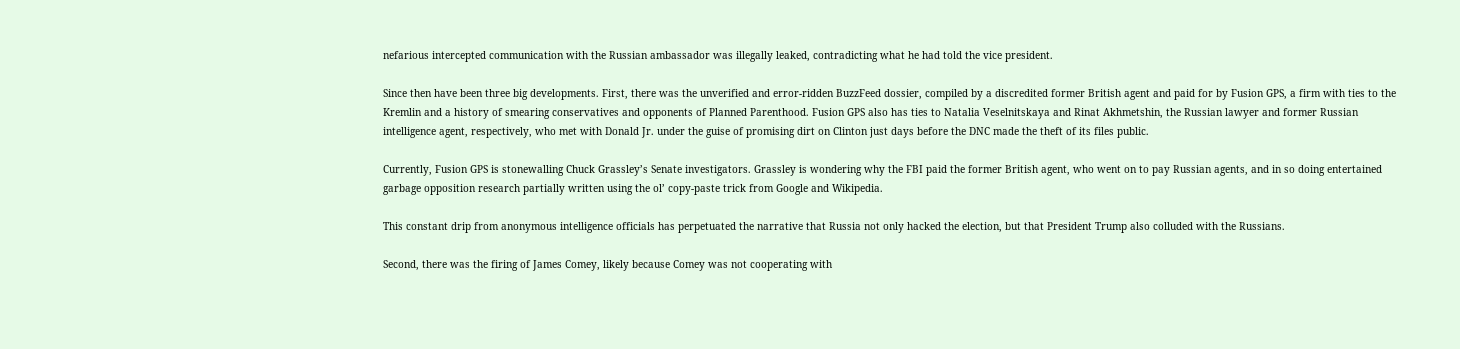nefarious intercepted communication with the Russian ambassador was illegally leaked, contradicting what he had told the vice president.

Since then have been three big developments. First, there was the unverified and error-ridden BuzzFeed dossier, compiled by a discredited former British agent and paid for by Fusion GPS, a firm with ties to the Kremlin and a history of smearing conservatives and opponents of Planned Parenthood. Fusion GPS also has ties to Natalia Veselnitskaya and Rinat Akhmetshin, the Russian lawyer and former Russian intelligence agent, respectively, who met with Donald Jr. under the guise of promising dirt on Clinton just days before the DNC made the theft of its files public.

Currently, Fusion GPS is stonewalling Chuck Grassley’s Senate investigators. Grassley is wondering why the FBI paid the former British agent, who went on to pay Russian agents, and in so doing entertained garbage opposition research partially written using the ol’ copy-paste trick from Google and Wikipedia.

This constant drip from anonymous intelligence officials has perpetuated the narrative that Russia not only hacked the election, but that President Trump also colluded with the Russians.

Second, there was the firing of James Comey, likely because Comey was not cooperating with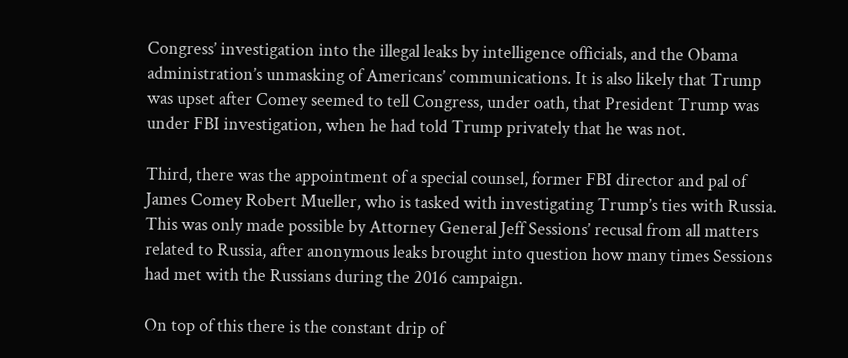Congress’ investigation into the illegal leaks by intelligence officials, and the Obama administration’s unmasking of Americans’ communications. It is also likely that Trump was upset after Comey seemed to tell Congress, under oath, that President Trump was under FBI investigation, when he had told Trump privately that he was not.

Third, there was the appointment of a special counsel, former FBI director and pal of James Comey Robert Mueller, who is tasked with investigating Trump’s ties with Russia. This was only made possible by Attorney General Jeff Sessions’ recusal from all matters related to Russia, after anonymous leaks brought into question how many times Sessions had met with the Russians during the 2016 campaign.

On top of this there is the constant drip of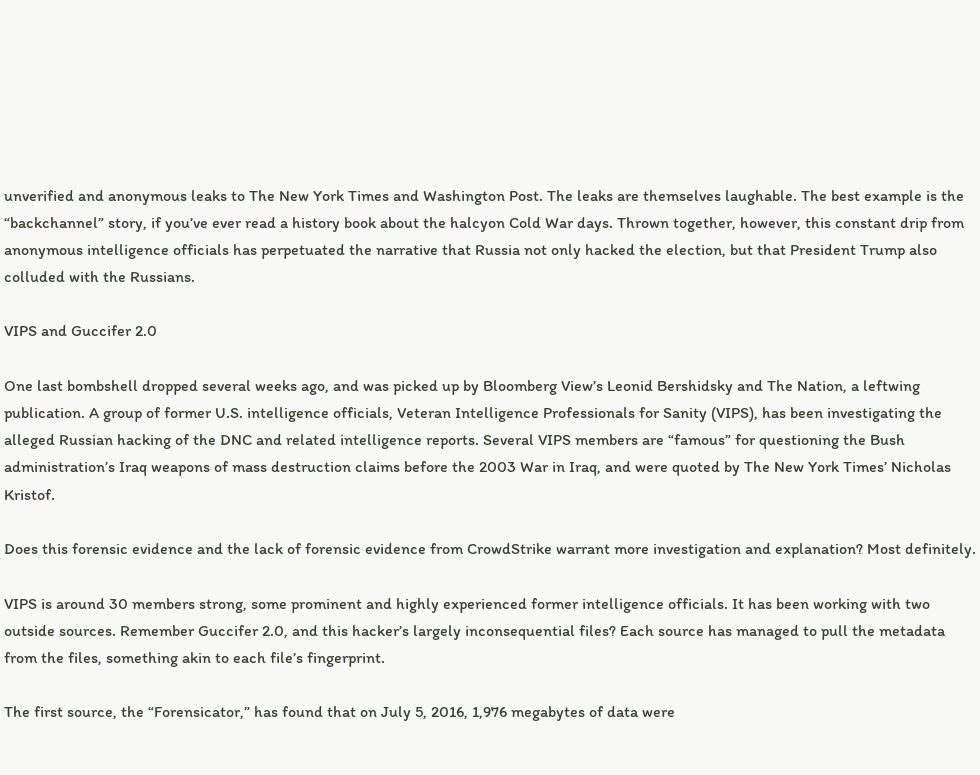unverified and anonymous leaks to The New York Times and Washington Post. The leaks are themselves laughable. The best example is the “backchannel” story, if you’ve ever read a history book about the halcyon Cold War days. Thrown together, however, this constant drip from anonymous intelligence officials has perpetuated the narrative that Russia not only hacked the election, but that President Trump also colluded with the Russians.

VIPS and Guccifer 2.0

One last bombshell dropped several weeks ago, and was picked up by Bloomberg View’s Leonid Bershidsky and The Nation, a leftwing publication. A group of former U.S. intelligence officials, Veteran Intelligence Professionals for Sanity (VIPS), has been investigating the alleged Russian hacking of the DNC and related intelligence reports. Several VIPS members are “famous” for questioning the Bush administration’s Iraq weapons of mass destruction claims before the 2003 War in Iraq, and were quoted by The New York Times’ Nicholas Kristof.

Does this forensic evidence and the lack of forensic evidence from CrowdStrike warrant more investigation and explanation? Most definitely.

VIPS is around 30 members strong, some prominent and highly experienced former intelligence officials. It has been working with two outside sources. Remember Guccifer 2.0, and this hacker’s largely inconsequential files? Each source has managed to pull the metadata from the files, something akin to each file’s fingerprint.

The first source, the “Forensicator,” has found that on July 5, 2016, 1,976 megabytes of data were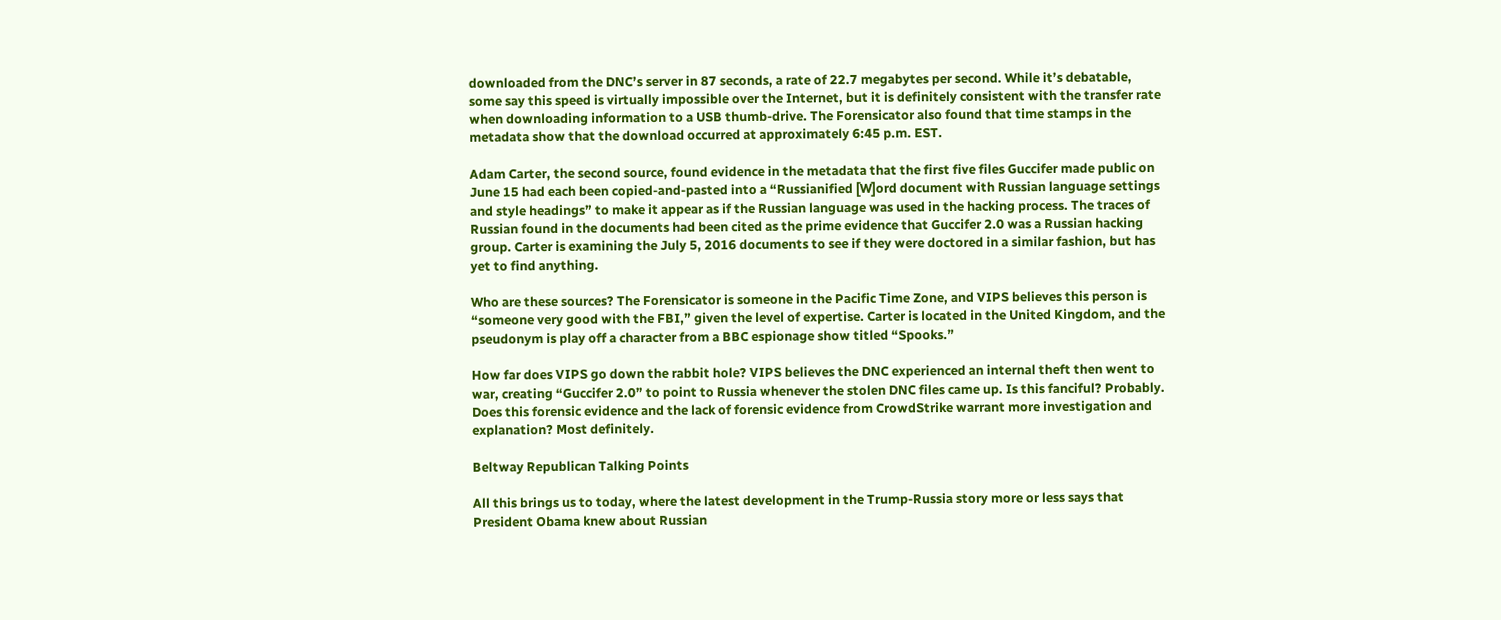downloaded from the DNC’s server in 87 seconds, a rate of 22.7 megabytes per second. While it’s debatable, some say this speed is virtually impossible over the Internet, but it is definitely consistent with the transfer rate when downloading information to a USB thumb-drive. The Forensicator also found that time stamps in the metadata show that the download occurred at approximately 6:45 p.m. EST.

Adam Carter, the second source, found evidence in the metadata that the first five files Guccifer made public on June 15 had each been copied-and-pasted into a “Russianified [W]ord document with Russian language settings and style headings” to make it appear as if the Russian language was used in the hacking process. The traces of Russian found in the documents had been cited as the prime evidence that Guccifer 2.0 was a Russian hacking group. Carter is examining the July 5, 2016 documents to see if they were doctored in a similar fashion, but has yet to find anything.

Who are these sources? The Forensicator is someone in the Pacific Time Zone, and VIPS believes this person is “someone very good with the FBI,” given the level of expertise. Carter is located in the United Kingdom, and the pseudonym is play off a character from a BBC espionage show titled “Spooks.”

How far does VIPS go down the rabbit hole? VIPS believes the DNC experienced an internal theft then went to war, creating “Guccifer 2.0” to point to Russia whenever the stolen DNC files came up. Is this fanciful? Probably. Does this forensic evidence and the lack of forensic evidence from CrowdStrike warrant more investigation and explanation? Most definitely.

Beltway Republican Talking Points

All this brings us to today, where the latest development in the Trump-Russia story more or less says that President Obama knew about Russian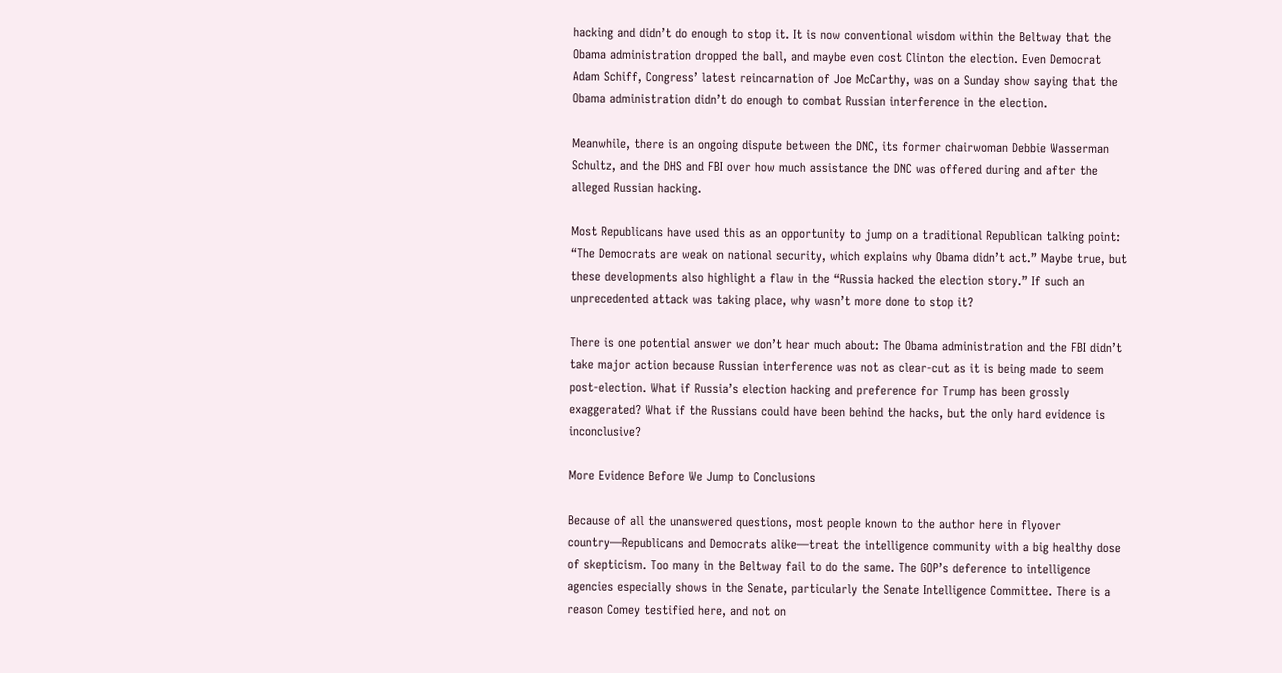hacking and didn’t do enough to stop it. It is now conventional wisdom within the Beltway that the Obama administration dropped the ball, and maybe even cost Clinton the election. Even Democrat Adam Schiff, Congress’ latest reincarnation of Joe McCarthy, was on a Sunday show saying that the Obama administration didn’t do enough to combat Russian interference in the election.

Meanwhile, there is an ongoing dispute between the DNC, its former chairwoman Debbie Wasserman Schultz, and the DHS and FBI over how much assistance the DNC was offered during and after the alleged Russian hacking.

Most Republicans have used this as an opportunity to jump on a traditional Republican talking point: “The Democrats are weak on national security, which explains why Obama didn’t act.” Maybe true, but these developments also highlight a flaw in the “Russia hacked the election story.” If such an unprecedented attack was taking place, why wasn’t more done to stop it?

There is one potential answer we don’t hear much about: The Obama administration and the FBI didn’t take major action because Russian interference was not as clear-cut as it is being made to seem post-election. What if Russia’s election hacking and preference for Trump has been grossly exaggerated? What if the Russians could have been behind the hacks, but the only hard evidence is inconclusive?

More Evidence Before We Jump to Conclusions

Because of all the unanswered questions, most people known to the author here in flyover country—Republicans and Democrats alike—treat the intelligence community with a big healthy dose of skepticism. Too many in the Beltway fail to do the same. The GOP’s deference to intelligence agencies especially shows in the Senate, particularly the Senate Intelligence Committee. There is a reason Comey testified here, and not on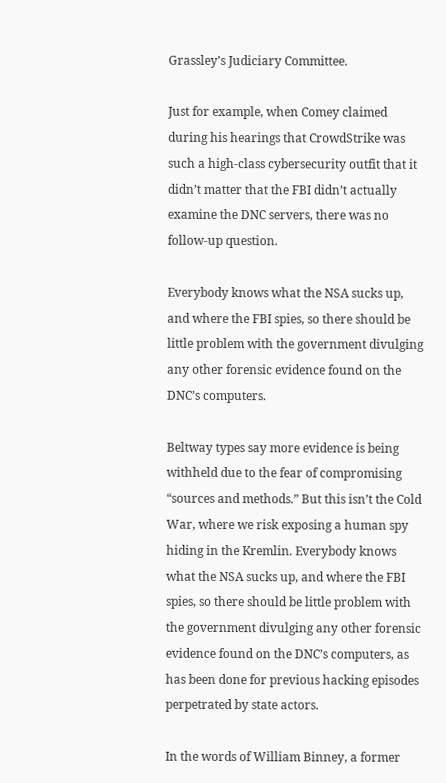Grassley’s Judiciary Committee.

Just for example, when Comey claimed during his hearings that CrowdStrike was such a high-class cybersecurity outfit that it didn’t matter that the FBI didn’t actually examine the DNC servers, there was no follow-up question.

Everybody knows what the NSA sucks up, and where the FBI spies, so there should be little problem with the government divulging any other forensic evidence found on the DNC’s computers.

Beltway types say more evidence is being withheld due to the fear of compromising “sources and methods.” But this isn’t the Cold War, where we risk exposing a human spy hiding in the Kremlin. Everybody knows what the NSA sucks up, and where the FBI spies, so there should be little problem with the government divulging any other forensic evidence found on the DNC’s computers, as has been done for previous hacking episodes perpetrated by state actors.

In the words of William Binney, a former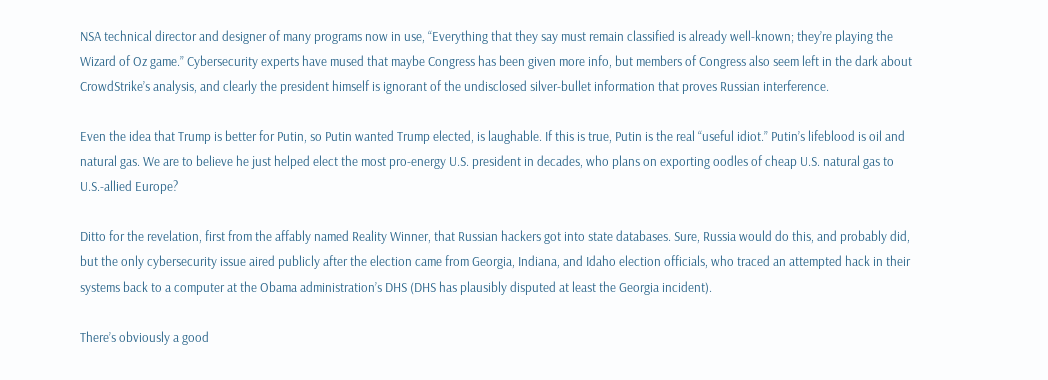NSA technical director and designer of many programs now in use, “Everything that they say must remain classified is already well-known; they’re playing the Wizard of Oz game.” Cybersecurity experts have mused that maybe Congress has been given more info, but members of Congress also seem left in the dark about CrowdStrike’s analysis, and clearly the president himself is ignorant of the undisclosed silver-bullet information that proves Russian interference.

Even the idea that Trump is better for Putin, so Putin wanted Trump elected, is laughable. If this is true, Putin is the real “useful idiot.” Putin’s lifeblood is oil and natural gas. We are to believe he just helped elect the most pro-energy U.S. president in decades, who plans on exporting oodles of cheap U.S. natural gas to U.S.-allied Europe?

Ditto for the revelation, first from the affably named Reality Winner, that Russian hackers got into state databases. Sure, Russia would do this, and probably did, but the only cybersecurity issue aired publicly after the election came from Georgia, Indiana, and Idaho election officials, who traced an attempted hack in their systems back to a computer at the Obama administration’s DHS (DHS has plausibly disputed at least the Georgia incident).

There’s obviously a good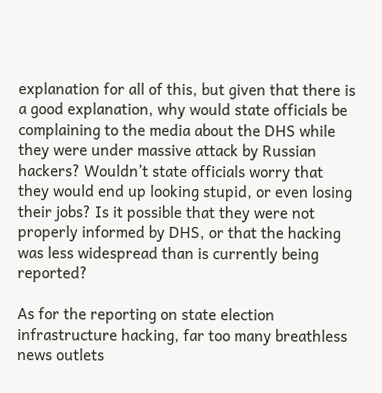explanation for all of this, but given that there is a good explanation, why would state officials be complaining to the media about the DHS while they were under massive attack by Russian hackers? Wouldn’t state officials worry that they would end up looking stupid, or even losing their jobs? Is it possible that they were not properly informed by DHS, or that the hacking was less widespread than is currently being reported?

As for the reporting on state election infrastructure hacking, far too many breathless news outlets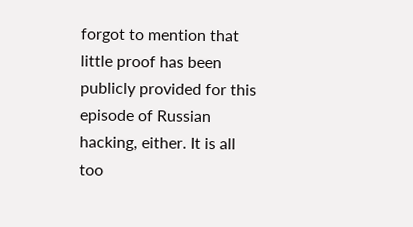forgot to mention that little proof has been publicly provided for this episode of Russian hacking, either. It is all too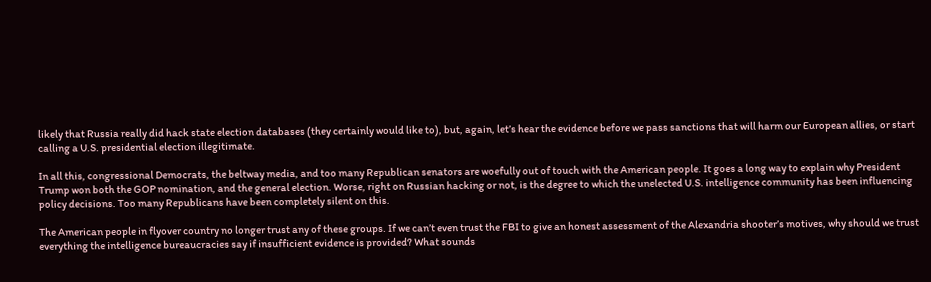likely that Russia really did hack state election databases (they certainly would like to), but, again, let’s hear the evidence before we pass sanctions that will harm our European allies, or start calling a U.S. presidential election illegitimate.

In all this, congressional Democrats, the beltway media, and too many Republican senators are woefully out of touch with the American people. It goes a long way to explain why President Trump won both the GOP nomination, and the general election. Worse, right on Russian hacking or not, is the degree to which the unelected U.S. intelligence community has been influencing policy decisions. Too many Republicans have been completely silent on this.

The American people in flyover country no longer trust any of these groups. If we can’t even trust the FBI to give an honest assessment of the Alexandria shooter’s motives, why should we trust everything the intelligence bureaucracies say if insufficient evidence is provided? What sounds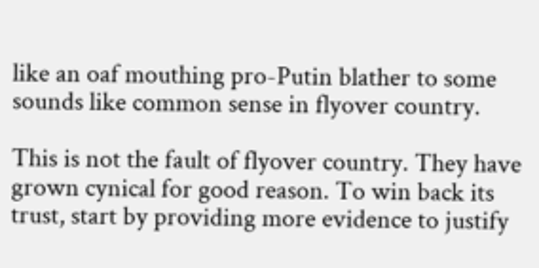like an oaf mouthing pro-Putin blather to some sounds like common sense in flyover country.

This is not the fault of flyover country. They have grown cynical for good reason. To win back its trust, start by providing more evidence to justify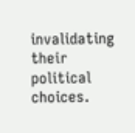invalidating their political choices.